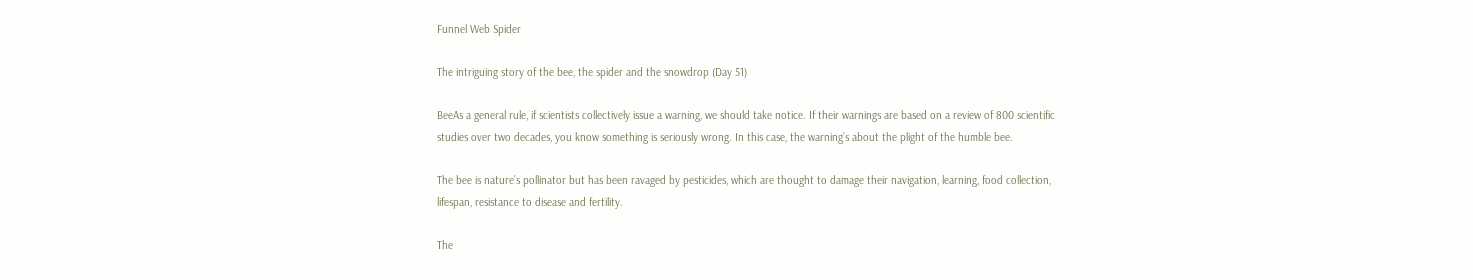Funnel Web Spider

The intriguing story of the bee, the spider and the snowdrop (Day 51)

BeeAs a general rule, if scientists collectively issue a warning, we should take notice. If their warnings are based on a review of 800 scientific studies over two decades, you know something is seriously wrong. In this case, the warning’s about the plight of the humble bee.

The bee is nature’s pollinator but has been ravaged by pesticides, which are thought to damage their navigation, learning, food collection, lifespan, resistance to disease and fertility.

The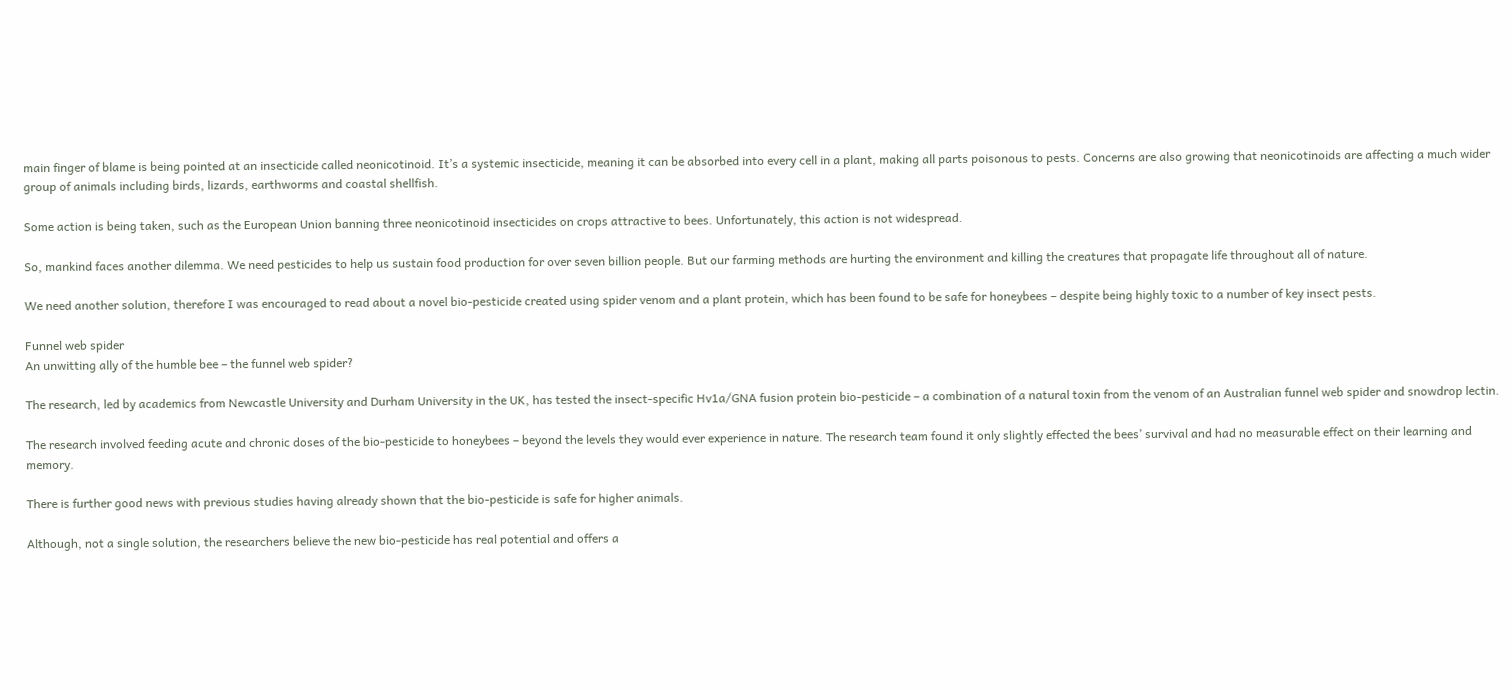main finger of blame is being pointed at an insecticide called neonicotinoid. It’s a systemic insecticide, meaning it can be absorbed into every cell in a plant, making all parts poisonous to pests. Concerns are also growing that neonicotinoids are affecting a much wider group of animals including birds, lizards, earthworms and coastal shellfish.

Some action is being taken, such as the European Union banning three neonicotinoid insecticides on crops attractive to bees. Unfortunately, this action is not widespread.

So, mankind faces another dilemma. We need pesticides to help us sustain food production for over seven billion people. But our farming methods are hurting the environment and killing the creatures that propagate life throughout all of nature.

We need another solution, therefore I was encouraged to read about a novel bio-pesticide created using spider venom and a plant protein, which has been found to be safe for honeybees – despite being highly toxic to a number of key insect pests.

Funnel web spider
An unwitting ally of the humble bee – the funnel web spider?

The research, led by academics from Newcastle University and Durham University in the UK, has tested the insect-specific Hv1a/GNA fusion protein bio-pesticide – a combination of a natural toxin from the venom of an Australian funnel web spider and snowdrop lectin.

The research involved feeding acute and chronic doses of the bio-pesticide to honeybees – beyond the levels they would ever experience in nature. The research team found it only slightly effected the bees’ survival and had no measurable effect on their learning and memory.

There is further good news with previous studies having already shown that the bio-pesticide is safe for higher animals.

Although, not a single solution, the researchers believe the new bio-pesticide has real potential and offers a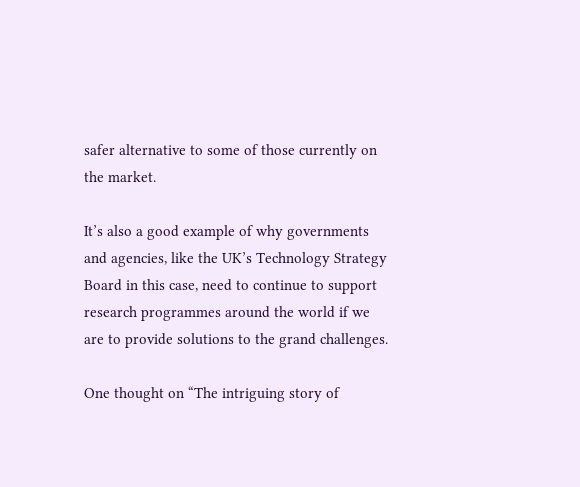safer alternative to some of those currently on the market.

It’s also a good example of why governments and agencies, like the UK’s Technology Strategy Board in this case, need to continue to support research programmes around the world if we are to provide solutions to the grand challenges.

One thought on “The intriguing story of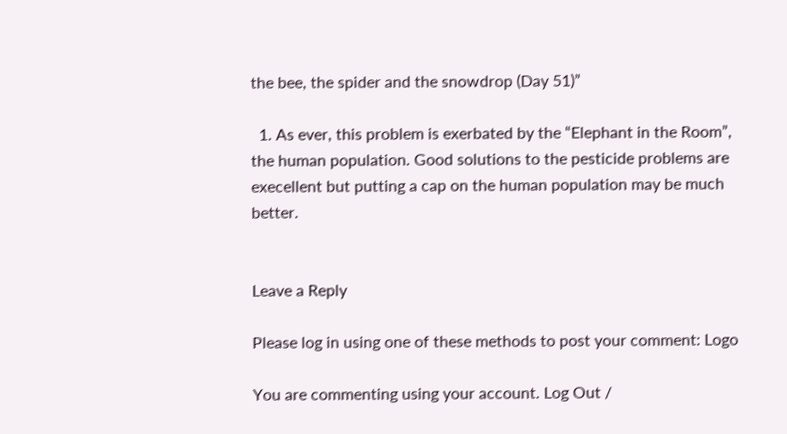the bee, the spider and the snowdrop (Day 51)”

  1. As ever, this problem is exerbated by the “Elephant in the Room”, the human population. Good solutions to the pesticide problems are execellent but putting a cap on the human population may be much better.


Leave a Reply

Please log in using one of these methods to post your comment: Logo

You are commenting using your account. Log Out /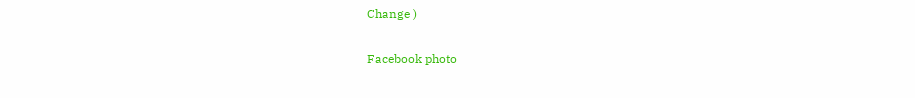Change )

Facebook photo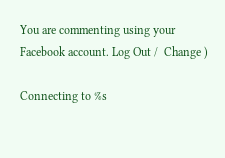You are commenting using your Facebook account. Log Out /  Change )

Connecting to %s